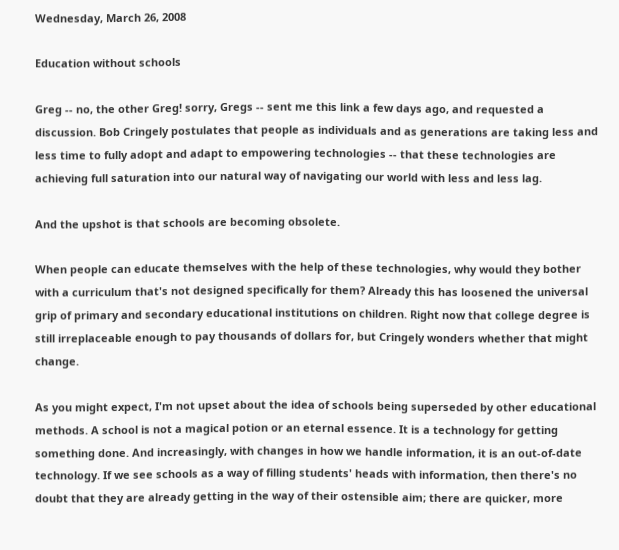Wednesday, March 26, 2008

Education without schools

Greg -- no, the other Greg! sorry, Gregs -- sent me this link a few days ago, and requested a discussion. Bob Cringely postulates that people as individuals and as generations are taking less and less time to fully adopt and adapt to empowering technologies -- that these technologies are achieving full saturation into our natural way of navigating our world with less and less lag.

And the upshot is that schools are becoming obsolete.

When people can educate themselves with the help of these technologies, why would they bother with a curriculum that's not designed specifically for them? Already this has loosened the universal grip of primary and secondary educational institutions on children. Right now that college degree is still irreplaceable enough to pay thousands of dollars for, but Cringely wonders whether that might change.

As you might expect, I'm not upset about the idea of schools being superseded by other educational methods. A school is not a magical potion or an eternal essence. It is a technology for getting something done. And increasingly, with changes in how we handle information, it is an out-of-date technology. If we see schools as a way of filling students' heads with information, then there's no doubt that they are already getting in the way of their ostensible aim; there are quicker, more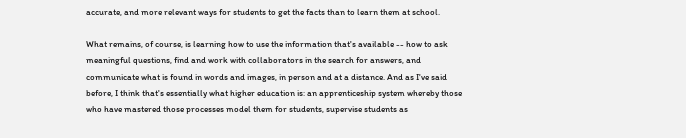accurate, and more relevant ways for students to get the facts than to learn them at school.

What remains, of course, is learning how to use the information that's available -- how to ask meaningful questions, find and work with collaborators in the search for answers, and communicate what is found in words and images, in person and at a distance. And as I've said before, I think that's essentially what higher education is: an apprenticeship system whereby those who have mastered those processes model them for students, supervise students as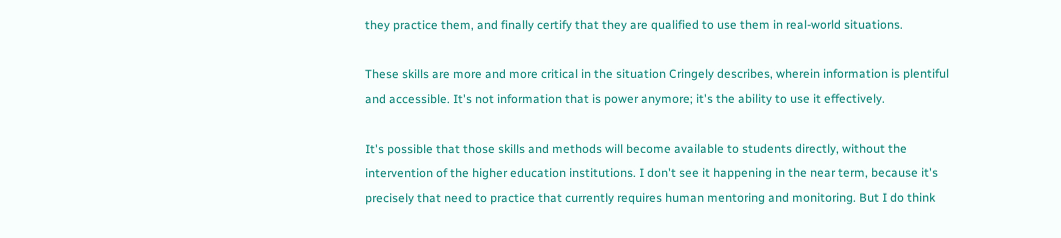they practice them, and finally certify that they are qualified to use them in real-world situations.

These skills are more and more critical in the situation Cringely describes, wherein information is plentiful and accessible. It's not information that is power anymore; it's the ability to use it effectively.

It's possible that those skills and methods will become available to students directly, without the intervention of the higher education institutions. I don't see it happening in the near term, because it's precisely that need to practice that currently requires human mentoring and monitoring. But I do think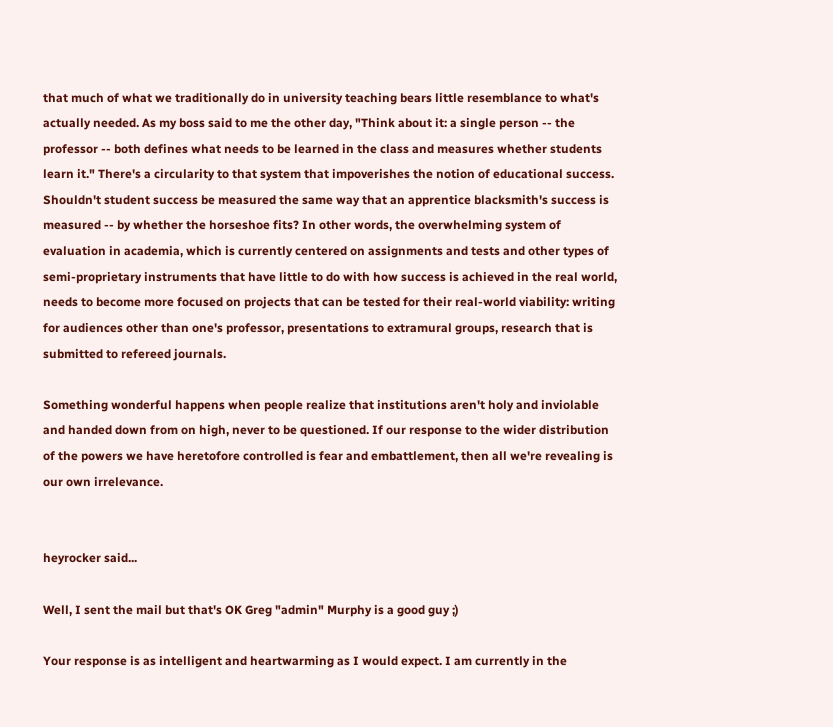that much of what we traditionally do in university teaching bears little resemblance to what's actually needed. As my boss said to me the other day, "Think about it: a single person -- the professor -- both defines what needs to be learned in the class and measures whether students learn it." There's a circularity to that system that impoverishes the notion of educational success. Shouldn't student success be measured the same way that an apprentice blacksmith's success is measured -- by whether the horseshoe fits? In other words, the overwhelming system of evaluation in academia, which is currently centered on assignments and tests and other types of semi-proprietary instruments that have little to do with how success is achieved in the real world, needs to become more focused on projects that can be tested for their real-world viability: writing for audiences other than one's professor, presentations to extramural groups, research that is submitted to refereed journals.

Something wonderful happens when people realize that institutions aren't holy and inviolable and handed down from on high, never to be questioned. If our response to the wider distribution of the powers we have heretofore controlled is fear and embattlement, then all we're revealing is our own irrelevance.


heyrocker said...

Well, I sent the mail but that's OK Greg "admin" Murphy is a good guy ;)

Your response is as intelligent and heartwarming as I would expect. I am currently in the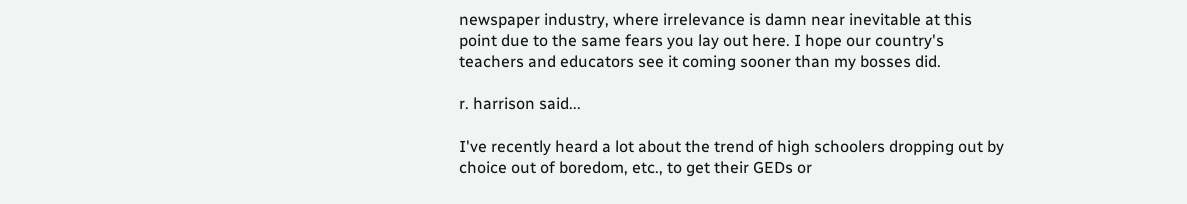newspaper industry, where irrelevance is damn near inevitable at this point due to the same fears you lay out here. I hope our country's teachers and educators see it coming sooner than my bosses did.

r. harrison said...

I've recently heard a lot about the trend of high schoolers dropping out by choice out of boredom, etc., to get their GEDs or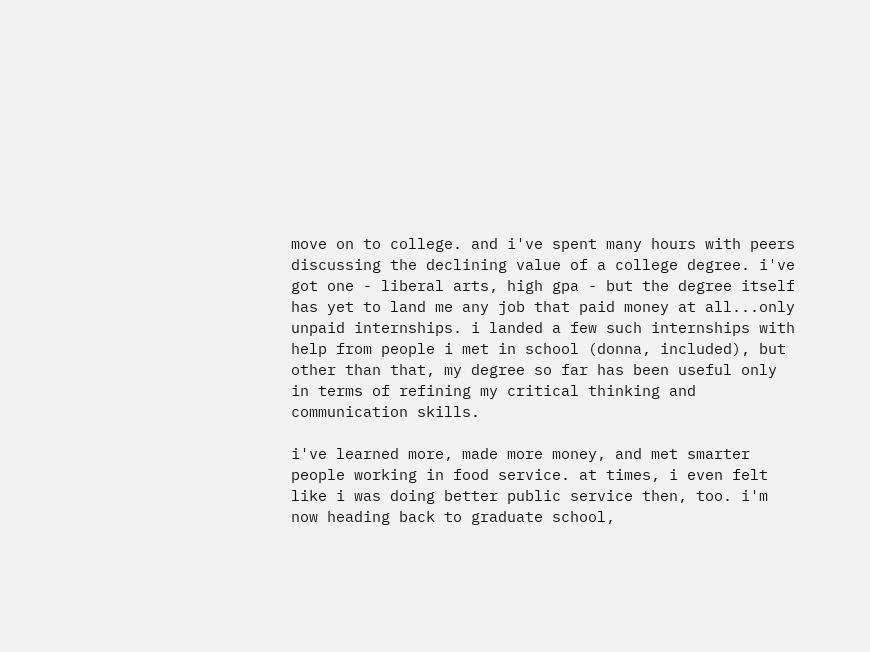move on to college. and i've spent many hours with peers discussing the declining value of a college degree. i've got one - liberal arts, high gpa - but the degree itself has yet to land me any job that paid money at all...only unpaid internships. i landed a few such internships with help from people i met in school (donna, included), but other than that, my degree so far has been useful only in terms of refining my critical thinking and communication skills.

i've learned more, made more money, and met smarter people working in food service. at times, i even felt like i was doing better public service then, too. i'm now heading back to graduate school,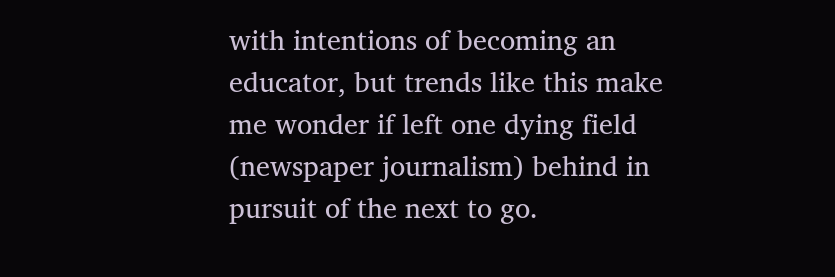with intentions of becoming an educator, but trends like this make me wonder if left one dying field (newspaper journalism) behind in pursuit of the next to go.